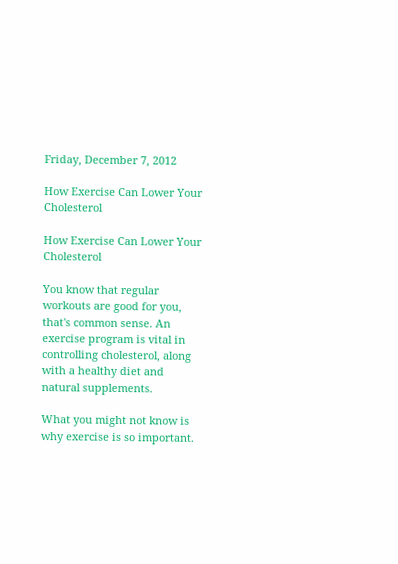Friday, December 7, 2012

How Exercise Can Lower Your Cholesterol

How Exercise Can Lower Your Cholesterol

You know that regular workouts are good for you, that's common sense. An exercise program is vital in controlling cholesterol, along with a healthy diet and natural supplements.

What you might not know is why exercise is so important.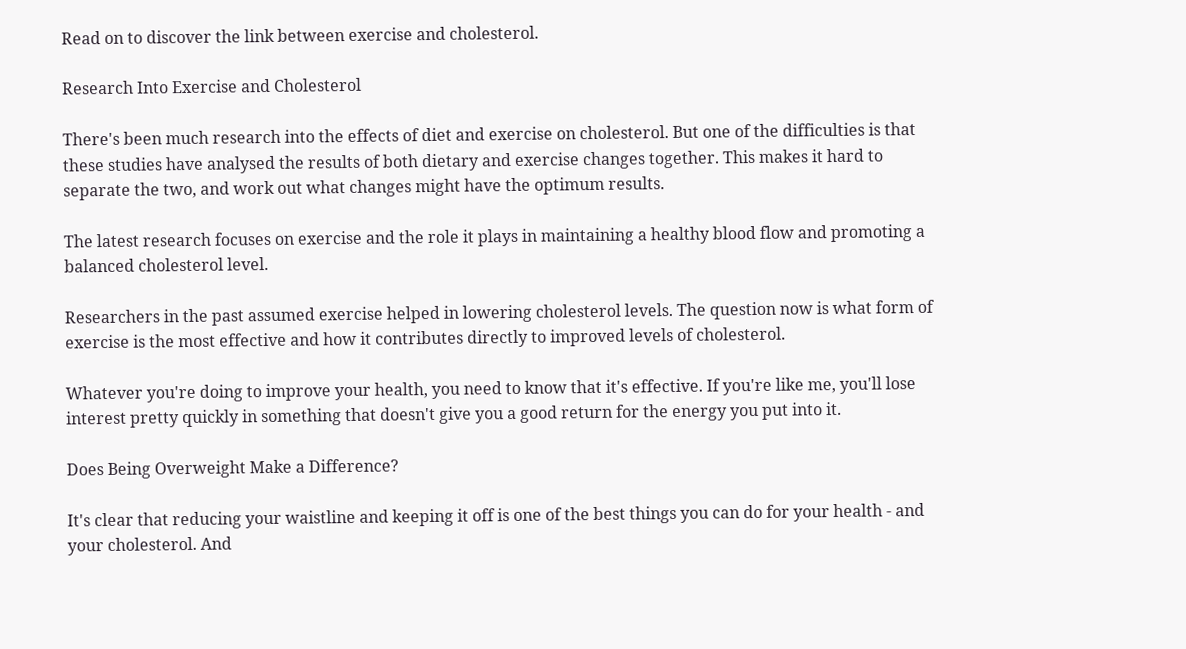Read on to discover the link between exercise and cholesterol.

Research Into Exercise and Cholesterol

There's been much research into the effects of diet and exercise on cholesterol. But one of the difficulties is that these studies have analysed the results of both dietary and exercise changes together. This makes it hard to separate the two, and work out what changes might have the optimum results.

The latest research focuses on exercise and the role it plays in maintaining a healthy blood flow and promoting a balanced cholesterol level.

Researchers in the past assumed exercise helped in lowering cholesterol levels. The question now is what form of exercise is the most effective and how it contributes directly to improved levels of cholesterol.

Whatever you're doing to improve your health, you need to know that it's effective. If you're like me, you'll lose interest pretty quickly in something that doesn't give you a good return for the energy you put into it.

Does Being Overweight Make a Difference?

It's clear that reducing your waistline and keeping it off is one of the best things you can do for your health - and your cholesterol. And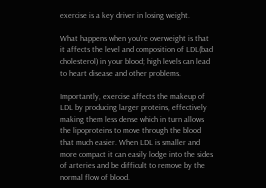exercise is a key driver in losing weight.

What happens when you're overweight is that it affects the level and composition of LDL(bad cholesterol) in your blood; high levels can lead to heart disease and other problems.

Importantly, exercise affects the makeup of LDL by producing larger proteins, effectively making them less dense which in turn allows the lipoproteins to move through the blood that much easier. When LDL is smaller and more compact it can easily lodge into the sides of arteries and be difficult to remove by the normal flow of blood.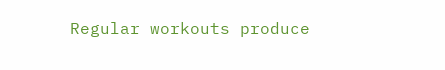Regular workouts produce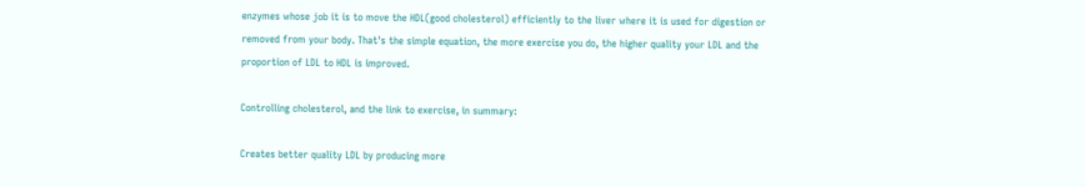enzymes whose job it is to move the HDL(good cholesterol) efficiently to the liver where it is used for digestion or removed from your body. That's the simple equation, the more exercise you do, the higher quality your LDL and the proportion of LDL to HDL is improved.

Controlling cholesterol, and the link to exercise, in summary:

Creates better quality LDL by producing more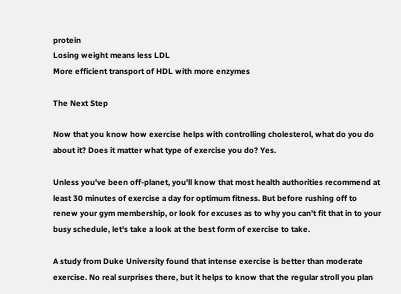protein
Losing weight means less LDL
More efficient transport of HDL with more enzymes

The Next Step

Now that you know how exercise helps with controlling cholesterol, what do you do about it? Does it matter what type of exercise you do? Yes.

Unless you've been off-planet, you'll know that most health authorities recommend at least 30 minutes of exercise a day for optimum fitness. But before rushing off to renew your gym membership, or look for excuses as to why you can't fit that in to your busy schedule, let's take a look at the best form of exercise to take.

A study from Duke University found that intense exercise is better than moderate exercise. No real surprises there, but it helps to know that the regular stroll you plan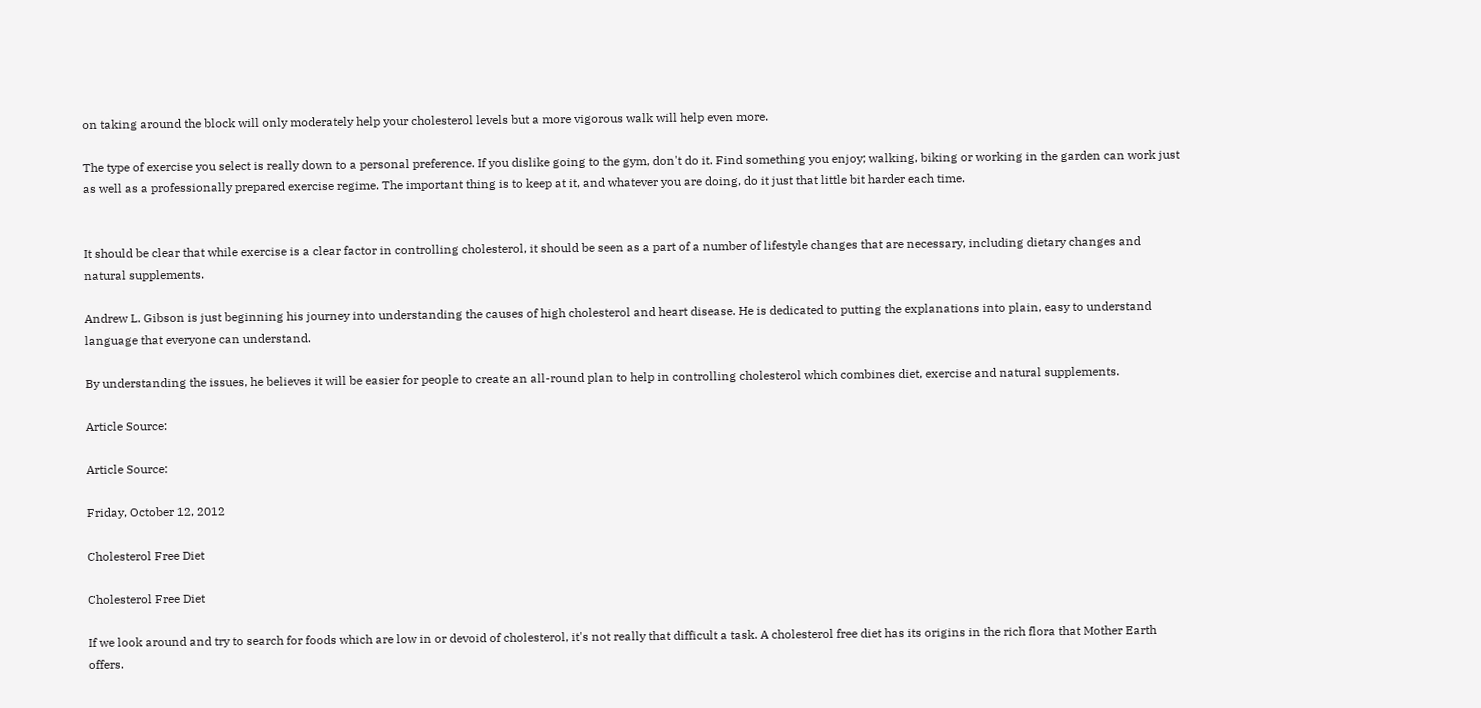on taking around the block will only moderately help your cholesterol levels but a more vigorous walk will help even more.

The type of exercise you select is really down to a personal preference. If you dislike going to the gym, don't do it. Find something you enjoy; walking, biking or working in the garden can work just as well as a professionally prepared exercise regime. The important thing is to keep at it, and whatever you are doing, do it just that little bit harder each time.


It should be clear that while exercise is a clear factor in controlling cholesterol, it should be seen as a part of a number of lifestyle changes that are necessary, including dietary changes and natural supplements.

Andrew L. Gibson is just beginning his journey into understanding the causes of high cholesterol and heart disease. He is dedicated to putting the explanations into plain, easy to understand language that everyone can understand.

By understanding the issues, he believes it will be easier for people to create an all-round plan to help in controlling cholesterol which combines diet, exercise and natural supplements.

Article Source:

Article Source:

Friday, October 12, 2012

Cholesterol Free Diet

Cholesterol Free Diet

If we look around and try to search for foods which are low in or devoid of cholesterol, it's not really that difficult a task. A cholesterol free diet has its origins in the rich flora that Mother Earth offers.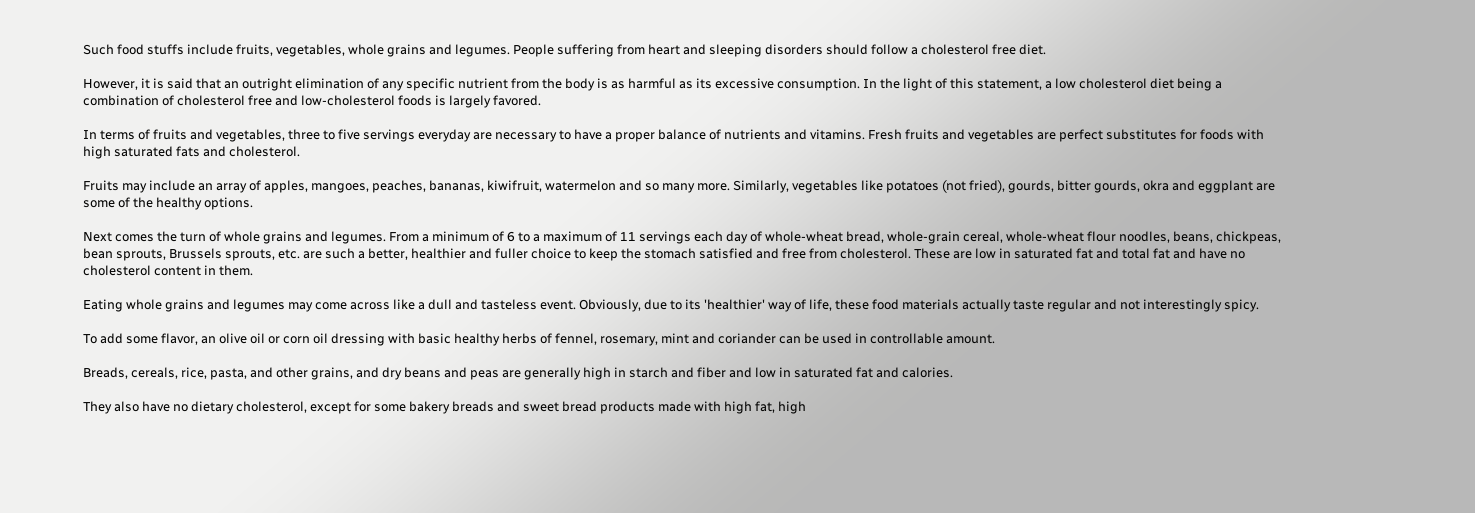Such food stuffs include fruits, vegetables, whole grains and legumes. People suffering from heart and sleeping disorders should follow a cholesterol free diet.

However, it is said that an outright elimination of any specific nutrient from the body is as harmful as its excessive consumption. In the light of this statement, a low cholesterol diet being a combination of cholesterol free and low-cholesterol foods is largely favored.

In terms of fruits and vegetables, three to five servings everyday are necessary to have a proper balance of nutrients and vitamins. Fresh fruits and vegetables are perfect substitutes for foods with high saturated fats and cholesterol.

Fruits may include an array of apples, mangoes, peaches, bananas, kiwifruit, watermelon and so many more. Similarly, vegetables like potatoes (not fried), gourds, bitter gourds, okra and eggplant are some of the healthy options.

Next comes the turn of whole grains and legumes. From a minimum of 6 to a maximum of 11 servings each day of whole-wheat bread, whole-grain cereal, whole-wheat flour noodles, beans, chickpeas, bean sprouts, Brussels sprouts, etc. are such a better, healthier and fuller choice to keep the stomach satisfied and free from cholesterol. These are low in saturated fat and total fat and have no cholesterol content in them.

Eating whole grains and legumes may come across like a dull and tasteless event. Obviously, due to its 'healthier' way of life, these food materials actually taste regular and not interestingly spicy.

To add some flavor, an olive oil or corn oil dressing with basic healthy herbs of fennel, rosemary, mint and coriander can be used in controllable amount.

Breads, cereals, rice, pasta, and other grains, and dry beans and peas are generally high in starch and fiber and low in saturated fat and calories.

They also have no dietary cholesterol, except for some bakery breads and sweet bread products made with high fat, high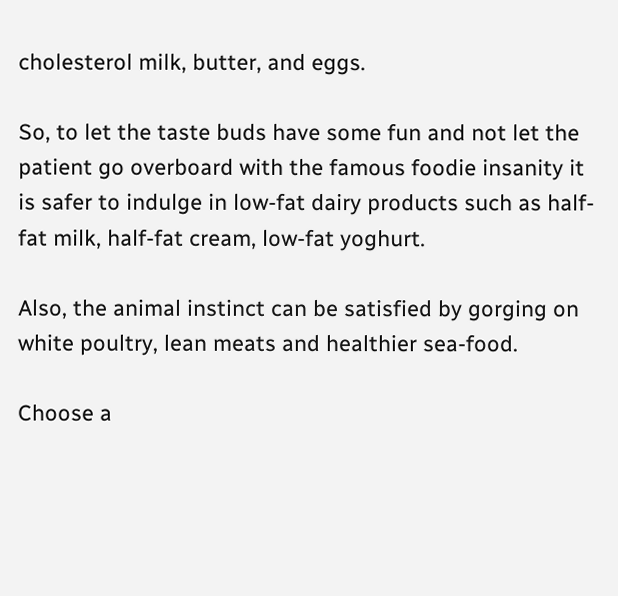cholesterol milk, butter, and eggs.

So, to let the taste buds have some fun and not let the patient go overboard with the famous foodie insanity it is safer to indulge in low-fat dairy products such as half-fat milk, half-fat cream, low-fat yoghurt.

Also, the animal instinct can be satisfied by gorging on white poultry, lean meats and healthier sea-food.

Choose a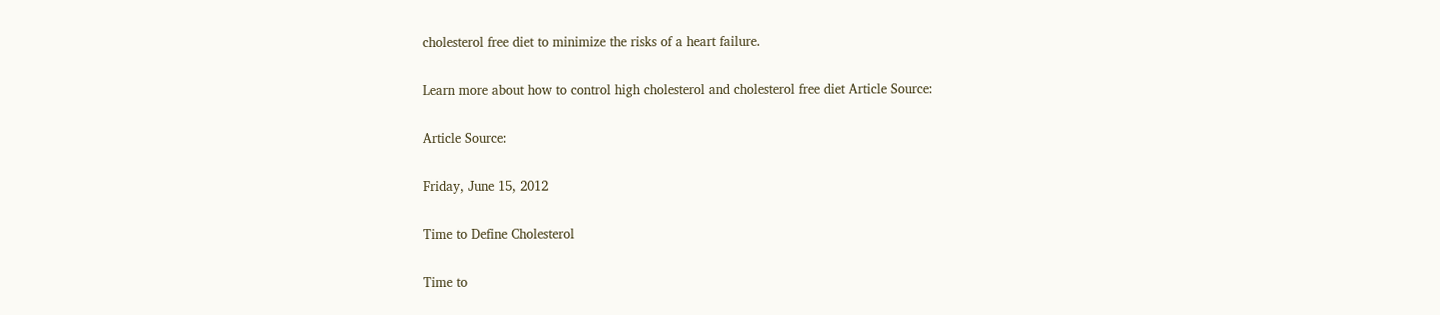cholesterol free diet to minimize the risks of a heart failure.

Learn more about how to control high cholesterol and cholesterol free diet Article Source:

Article Source:

Friday, June 15, 2012

Time to Define Cholesterol

Time to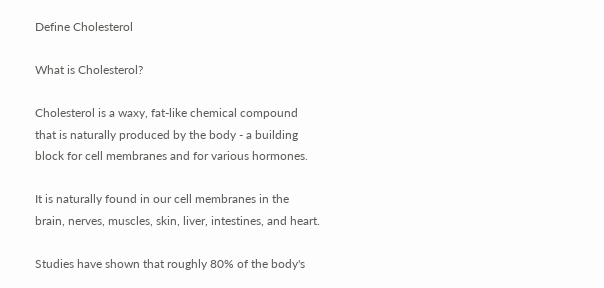Define Cholesterol

What is Cholesterol?

Cholesterol is a waxy, fat-like chemical compound that is naturally produced by the body - a building block for cell membranes and for various hormones.

It is naturally found in our cell membranes in the brain, nerves, muscles, skin, liver, intestines, and heart.

Studies have shown that roughly 80% of the body's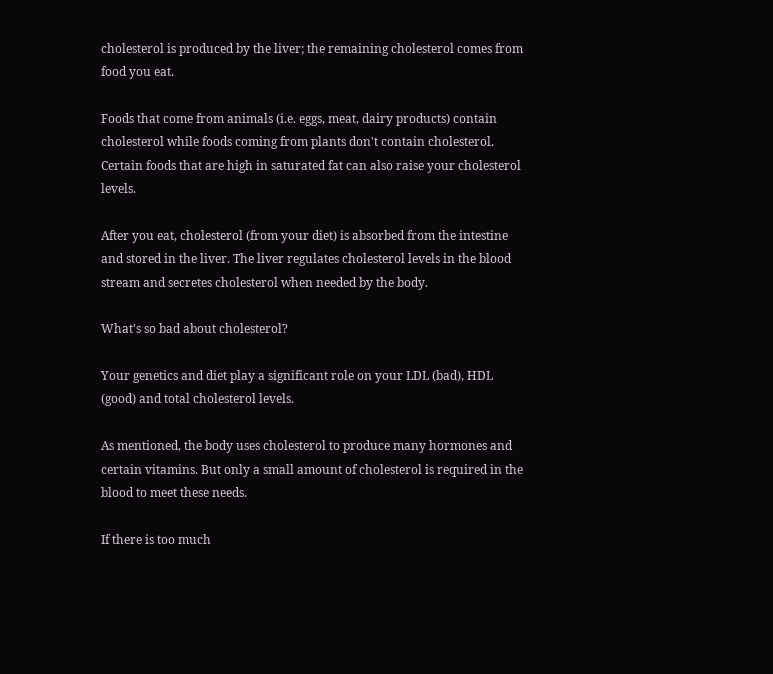cholesterol is produced by the liver; the remaining cholesterol comes from food you eat.

Foods that come from animals (i.e. eggs, meat, dairy products) contain cholesterol while foods coming from plants don't contain cholesterol. Certain foods that are high in saturated fat can also raise your cholesterol levels.

After you eat, cholesterol (from your diet) is absorbed from the intestine and stored in the liver. The liver regulates cholesterol levels in the blood stream and secretes cholesterol when needed by the body.

What's so bad about cholesterol?

Your genetics and diet play a significant role on your LDL (bad), HDL (good) and total cholesterol levels.

As mentioned, the body uses cholesterol to produce many hormones and certain vitamins. But only a small amount of cholesterol is required in the blood to meet these needs.

If there is too much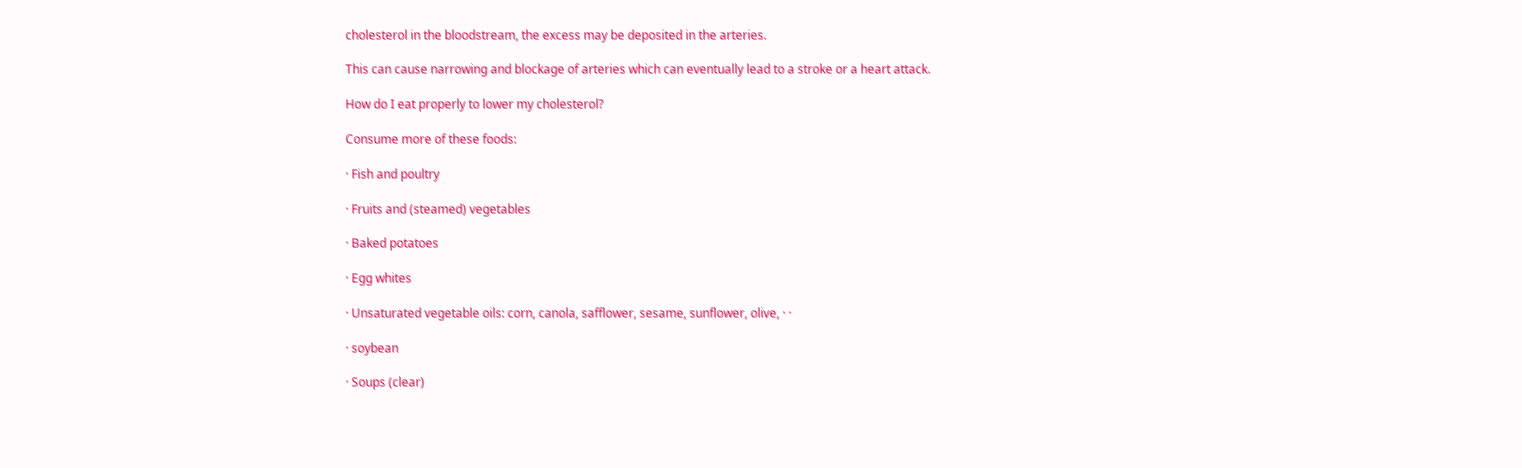cholesterol in the bloodstream, the excess may be deposited in the arteries.

This can cause narrowing and blockage of arteries which can eventually lead to a stroke or a heart attack.

How do I eat properly to lower my cholesterol?

Consume more of these foods:

· Fish and poultry

· Fruits and (steamed) vegetables

· Baked potatoes

· Egg whites

· Unsaturated vegetable oils: corn, canola, safflower, sesame, sunflower, olive, · ·

· soybean

· Soups (clear)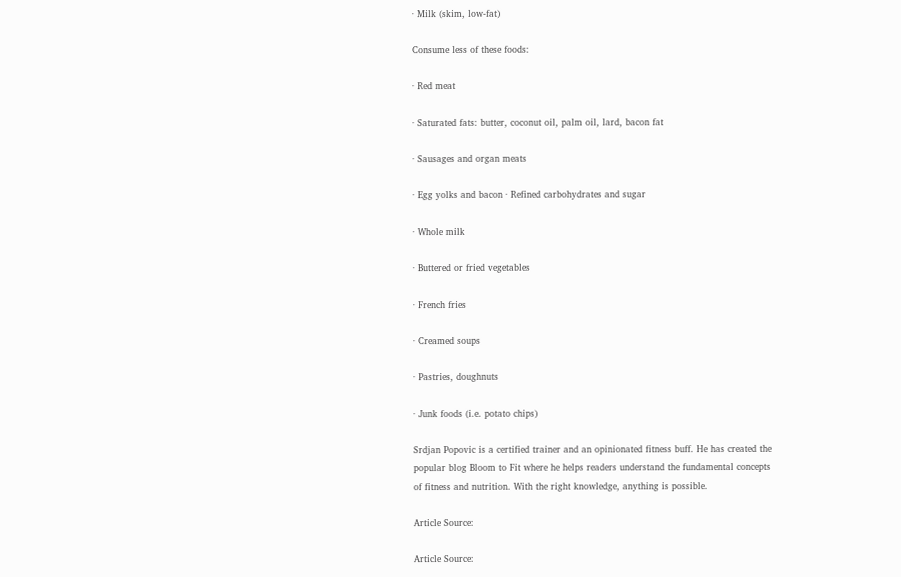· Milk (skim, low-fat)

Consume less of these foods:

· Red meat

· Saturated fats: butter, coconut oil, palm oil, lard, bacon fat

· Sausages and organ meats

· Egg yolks and bacon · Refined carbohydrates and sugar

· Whole milk

· Buttered or fried vegetables

· French fries

· Creamed soups

· Pastries, doughnuts

· Junk foods (i.e. potato chips)

Srdjan Popovic is a certified trainer and an opinionated fitness buff. He has created the popular blog Bloom to Fit where he helps readers understand the fundamental concepts of fitness and nutrition. With the right knowledge, anything is possible.

Article Source:

Article Source: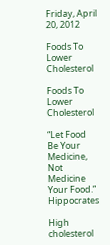Friday, April 20, 2012

Foods To Lower Cholesterol

Foods To Lower Cholesterol

“Let Food Be Your Medicine, Not Medicine Your Food.” Hippocrates

High cholesterol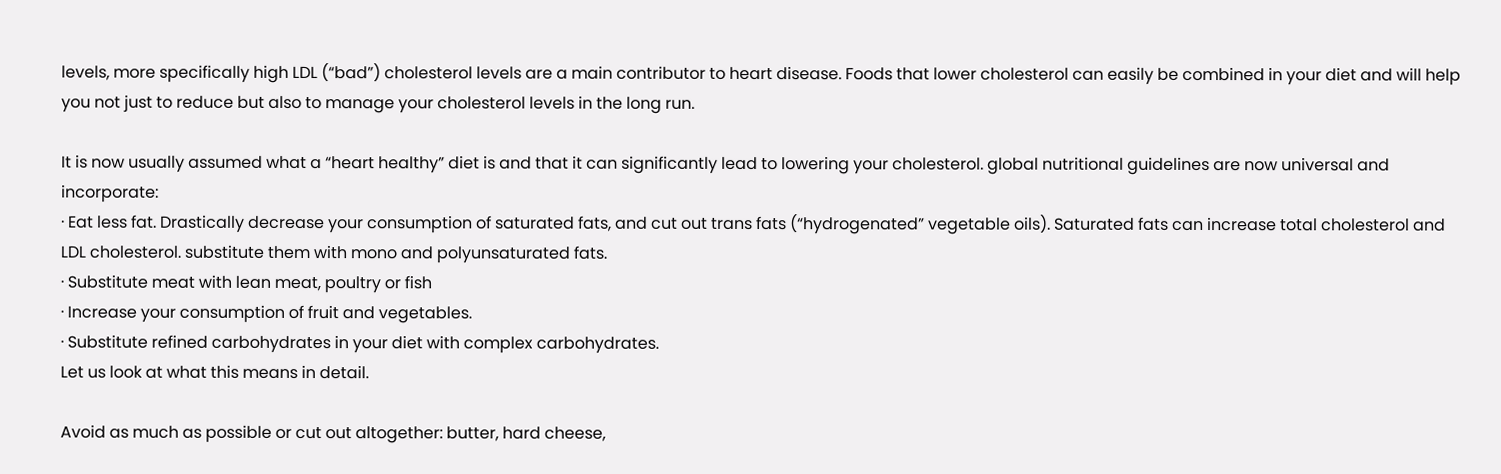levels, more specifically high LDL (“bad”) cholesterol levels are a main contributor to heart disease. Foods that lower cholesterol can easily be combined in your diet and will help you not just to reduce but also to manage your cholesterol levels in the long run.

It is now usually assumed what a “heart healthy” diet is and that it can significantly lead to lowering your cholesterol. global nutritional guidelines are now universal and incorporate:
· Eat less fat. Drastically decrease your consumption of saturated fats, and cut out trans fats (“hydrogenated” vegetable oils). Saturated fats can increase total cholesterol and LDL cholesterol. substitute them with mono and polyunsaturated fats.
· Substitute meat with lean meat, poultry or fish
· Increase your consumption of fruit and vegetables.
· Substitute refined carbohydrates in your diet with complex carbohydrates.
Let us look at what this means in detail.

Avoid as much as possible or cut out altogether: butter, hard cheese,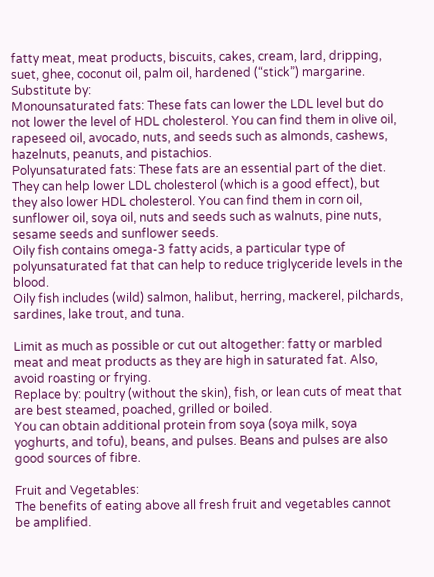fatty meat, meat products, biscuits, cakes, cream, lard, dripping, suet, ghee, coconut oil, palm oil, hardened (“stick”) margarine.
Substitute by:
Monounsaturated fats: These fats can lower the LDL level but do not lower the level of HDL cholesterol. You can find them in olive oil, rapeseed oil, avocado, nuts, and seeds such as almonds, cashews, hazelnuts, peanuts, and pistachios.
Polyunsaturated fats: These fats are an essential part of the diet. They can help lower LDL cholesterol (which is a good effect), but they also lower HDL cholesterol. You can find them in corn oil, sunflower oil, soya oil, nuts and seeds such as walnuts, pine nuts, sesame seeds and sunflower seeds.
Oily fish contains omega-3 fatty acids, a particular type of polyunsaturated fat that can help to reduce triglyceride levels in the blood.
Oily fish includes (wild) salmon, halibut, herring, mackerel, pilchards, sardines, lake trout, and tuna.

Limit as much as possible or cut out altogether: fatty or marbled meat and meat products as they are high in saturated fat. Also, avoid roasting or frying.
Replace by: poultry (without the skin), fish, or lean cuts of meat that are best steamed, poached, grilled or boiled.
You can obtain additional protein from soya (soya milk, soya yoghurts, and tofu), beans, and pulses. Beans and pulses are also good sources of fibre.

Fruit and Vegetables:
The benefits of eating above all fresh fruit and vegetables cannot be amplified.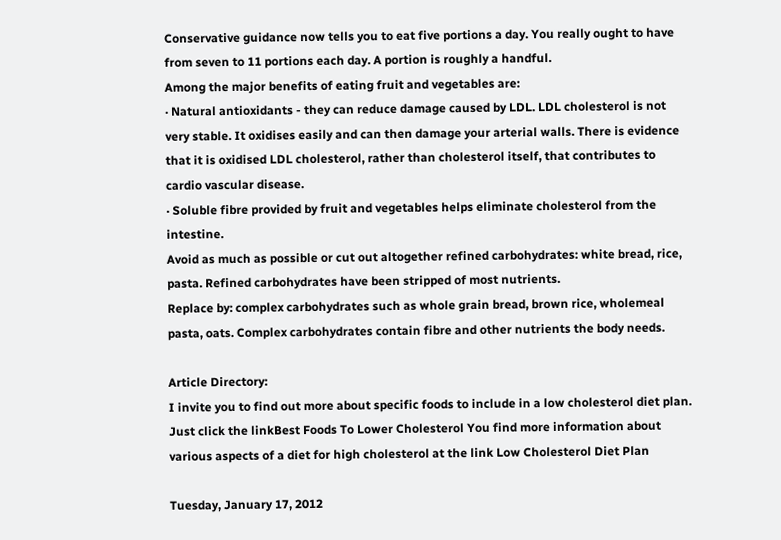Conservative guidance now tells you to eat five portions a day. You really ought to have from seven to 11 portions each day. A portion is roughly a handful.
Among the major benefits of eating fruit and vegetables are:
· Natural antioxidants - they can reduce damage caused by LDL. LDL cholesterol is not very stable. It oxidises easily and can then damage your arterial walls. There is evidence that it is oxidised LDL cholesterol, rather than cholesterol itself, that contributes to cardio vascular disease.
· Soluble fibre provided by fruit and vegetables helps eliminate cholesterol from the intestine.
Avoid as much as possible or cut out altogether refined carbohydrates: white bread, rice, pasta. Refined carbohydrates have been stripped of most nutrients.
Replace by: complex carbohydrates such as whole grain bread, brown rice, wholemeal pasta, oats. Complex carbohydrates contain fibre and other nutrients the body needs.

Article Directory:
I invite you to find out more about specific foods to include in a low cholesterol diet plan. Just click the linkBest Foods To Lower Cholesterol You find more information about various aspects of a diet for high cholesterol at the link Low Cholesterol Diet Plan

Tuesday, January 17, 2012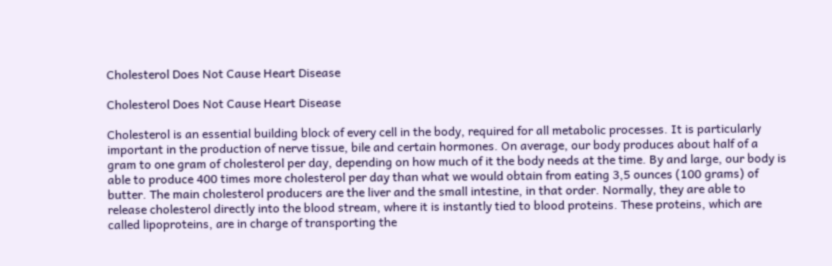Cholesterol Does Not Cause Heart Disease

Cholesterol Does Not Cause Heart Disease

Cholesterol is an essential building block of every cell in the body, required for all metabolic processes. It is particularly important in the production of nerve tissue, bile and certain hormones. On average, our body produces about half of a gram to one gram of cholesterol per day, depending on how much of it the body needs at the time. By and large, our body is able to produce 400 times more cholesterol per day than what we would obtain from eating 3,5 ounces (100 grams) of butter. The main cholesterol producers are the liver and the small intestine, in that order. Normally, they are able to release cholesterol directly into the blood stream, where it is instantly tied to blood proteins. These proteins, which are called lipoproteins, are in charge of transporting the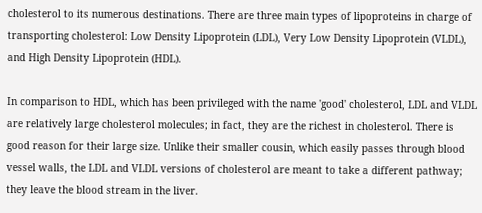cholesterol to its numerous destinations. There are three main types of lipoproteins in charge of transporting cholesterol: Low Density Lipoprotein (LDL), Very Low Density Lipoprotein (VLDL), and High Density Lipoprotein (HDL).

In comparison to HDL, which has been privileged with the name 'good' cholesterol, LDL and VLDL are relatively large cholesterol molecules; in fact, they are the richest in cholesterol. There is good reason for their large size. Unlike their smaller cousin, which easily passes through blood vessel walls, the LDL and VLDL versions of cholesterol are meant to take a different pathway; they leave the blood stream in the liver.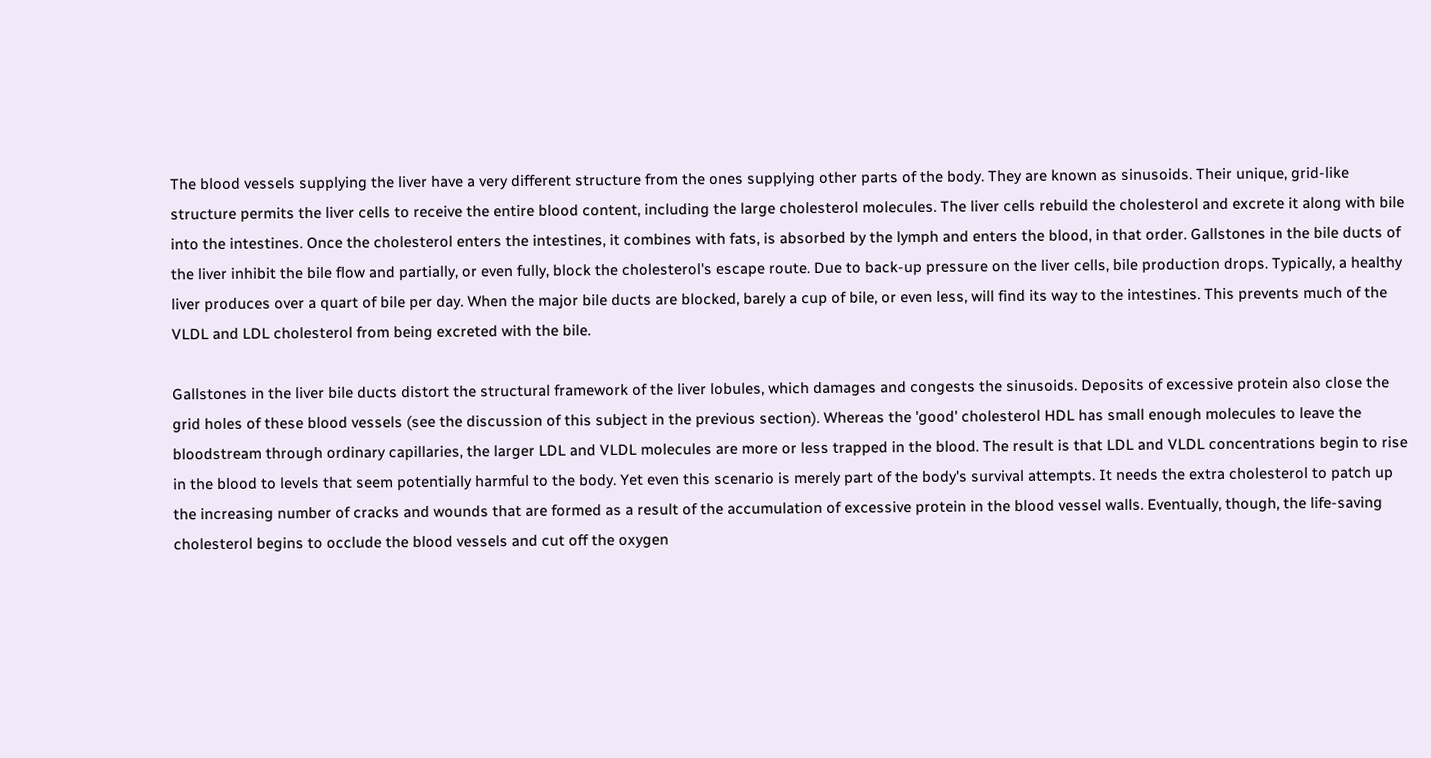The blood vessels supplying the liver have a very different structure from the ones supplying other parts of the body. They are known as sinusoids. Their unique, grid-like structure permits the liver cells to receive the entire blood content, including the large cholesterol molecules. The liver cells rebuild the cholesterol and excrete it along with bile into the intestines. Once the cholesterol enters the intestines, it combines with fats, is absorbed by the lymph and enters the blood, in that order. Gallstones in the bile ducts of the liver inhibit the bile flow and partially, or even fully, block the cholesterol's escape route. Due to back-up pressure on the liver cells, bile production drops. Typically, a healthy liver produces over a quart of bile per day. When the major bile ducts are blocked, barely a cup of bile, or even less, will find its way to the intestines. This prevents much of the VLDL and LDL cholesterol from being excreted with the bile.

Gallstones in the liver bile ducts distort the structural framework of the liver lobules, which damages and congests the sinusoids. Deposits of excessive protein also close the grid holes of these blood vessels (see the discussion of this subject in the previous section). Whereas the 'good' cholesterol HDL has small enough molecules to leave the bloodstream through ordinary capillaries, the larger LDL and VLDL molecules are more or less trapped in the blood. The result is that LDL and VLDL concentrations begin to rise in the blood to levels that seem potentially harmful to the body. Yet even this scenario is merely part of the body's survival attempts. It needs the extra cholesterol to patch up the increasing number of cracks and wounds that are formed as a result of the accumulation of excessive protein in the blood vessel walls. Eventually, though, the life-saving cholesterol begins to occlude the blood vessels and cut off the oxygen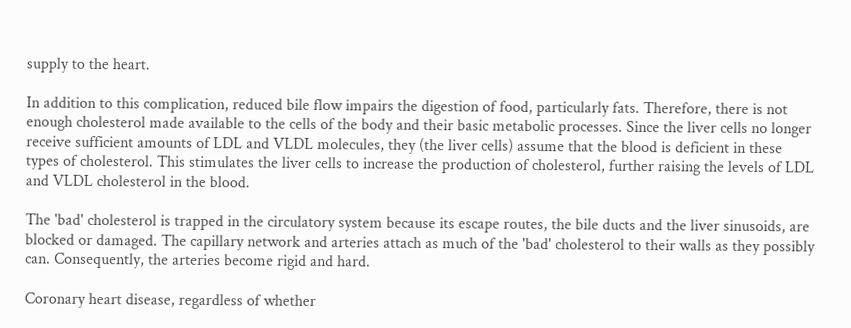supply to the heart.

In addition to this complication, reduced bile flow impairs the digestion of food, particularly fats. Therefore, there is not enough cholesterol made available to the cells of the body and their basic metabolic processes. Since the liver cells no longer receive sufficient amounts of LDL and VLDL molecules, they (the liver cells) assume that the blood is deficient in these types of cholesterol. This stimulates the liver cells to increase the production of cholesterol, further raising the levels of LDL and VLDL cholesterol in the blood.

The 'bad' cholesterol is trapped in the circulatory system because its escape routes, the bile ducts and the liver sinusoids, are blocked or damaged. The capillary network and arteries attach as much of the 'bad' cholesterol to their walls as they possibly can. Consequently, the arteries become rigid and hard.

Coronary heart disease, regardless of whether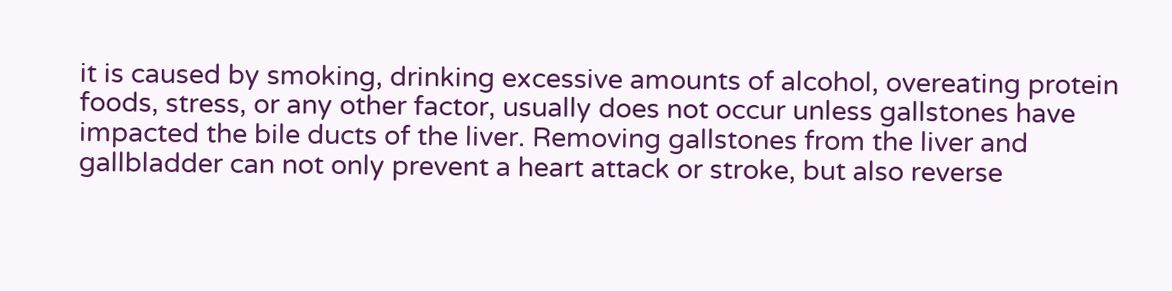it is caused by smoking, drinking excessive amounts of alcohol, overeating protein foods, stress, or any other factor, usually does not occur unless gallstones have impacted the bile ducts of the liver. Removing gallstones from the liver and gallbladder can not only prevent a heart attack or stroke, but also reverse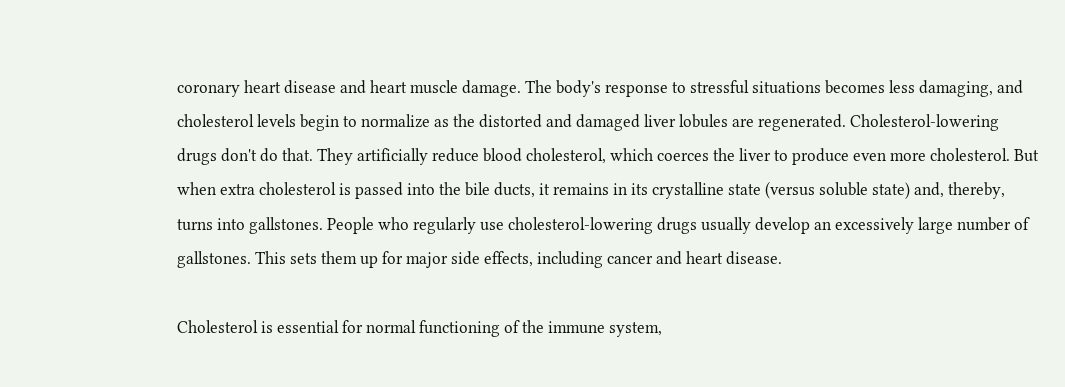coronary heart disease and heart muscle damage. The body's response to stressful situations becomes less damaging, and cholesterol levels begin to normalize as the distorted and damaged liver lobules are regenerated. Cholesterol-lowering drugs don't do that. They artificially reduce blood cholesterol, which coerces the liver to produce even more cholesterol. But when extra cholesterol is passed into the bile ducts, it remains in its crystalline state (versus soluble state) and, thereby, turns into gallstones. People who regularly use cholesterol-lowering drugs usually develop an excessively large number of gallstones. This sets them up for major side effects, including cancer and heart disease.

Cholesterol is essential for normal functioning of the immune system,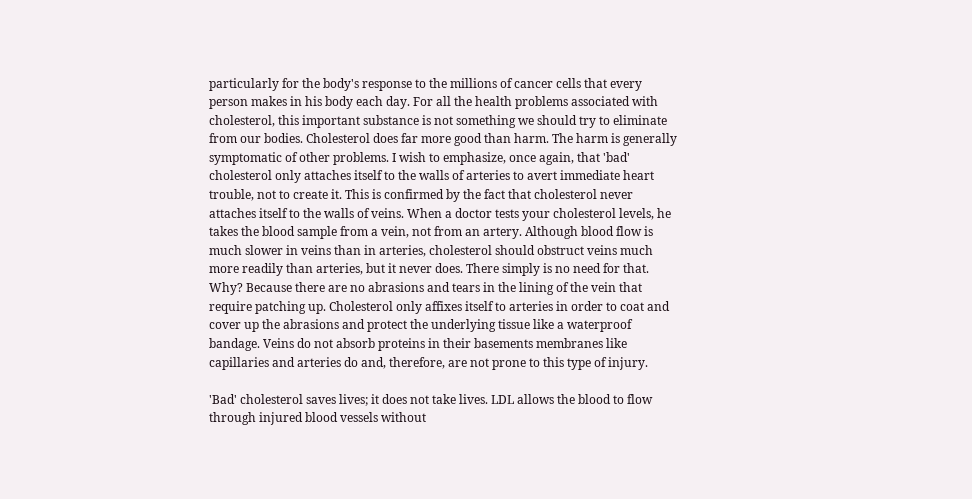particularly for the body's response to the millions of cancer cells that every person makes in his body each day. For all the health problems associated with cholesterol, this important substance is not something we should try to eliminate from our bodies. Cholesterol does far more good than harm. The harm is generally symptomatic of other problems. I wish to emphasize, once again, that 'bad' cholesterol only attaches itself to the walls of arteries to avert immediate heart trouble, not to create it. This is confirmed by the fact that cholesterol never attaches itself to the walls of veins. When a doctor tests your cholesterol levels, he takes the blood sample from a vein, not from an artery. Although blood flow is much slower in veins than in arteries, cholesterol should obstruct veins much more readily than arteries, but it never does. There simply is no need for that. Why? Because there are no abrasions and tears in the lining of the vein that require patching up. Cholesterol only affixes itself to arteries in order to coat and cover up the abrasions and protect the underlying tissue like a waterproof bandage. Veins do not absorb proteins in their basements membranes like capillaries and arteries do and, therefore, are not prone to this type of injury.

'Bad' cholesterol saves lives; it does not take lives. LDL allows the blood to flow through injured blood vessels without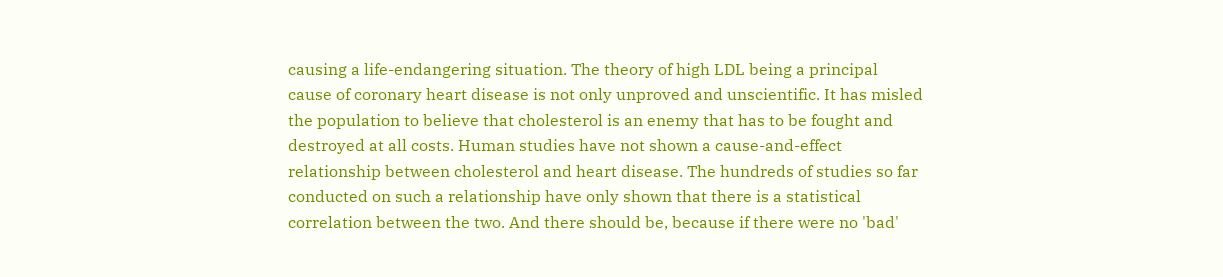causing a life-endangering situation. The theory of high LDL being a principal cause of coronary heart disease is not only unproved and unscientific. It has misled the population to believe that cholesterol is an enemy that has to be fought and destroyed at all costs. Human studies have not shown a cause-and-effect relationship between cholesterol and heart disease. The hundreds of studies so far conducted on such a relationship have only shown that there is a statistical correlation between the two. And there should be, because if there were no 'bad'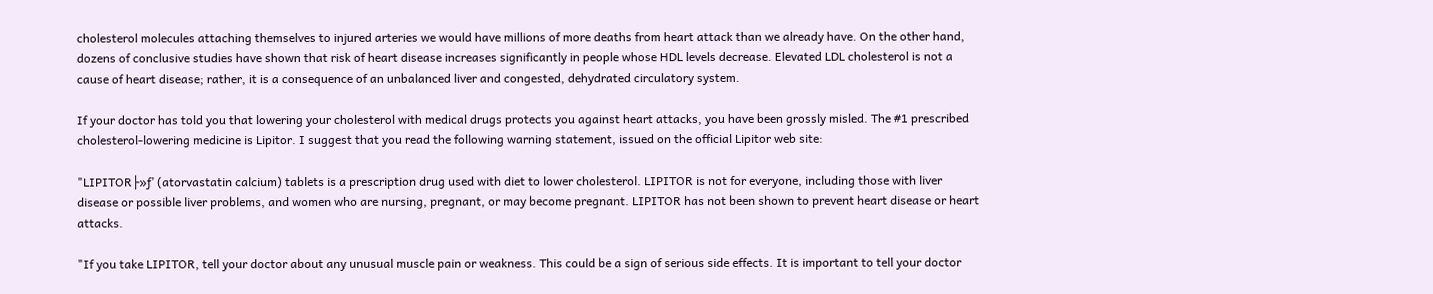cholesterol molecules attaching themselves to injured arteries we would have millions of more deaths from heart attack than we already have. On the other hand, dozens of conclusive studies have shown that risk of heart disease increases significantly in people whose HDL levels decrease. Elevated LDL cholesterol is not a cause of heart disease; rather, it is a consequence of an unbalanced liver and congested, dehydrated circulatory system.

If your doctor has told you that lowering your cholesterol with medical drugs protects you against heart attacks, you have been grossly misled. The #1 prescribed cholesterol-lowering medicine is Lipitor. I suggest that you read the following warning statement, issued on the official Lipitor web site:

"LIPITOR├»ƒ’ (atorvastatin calcium) tablets is a prescription drug used with diet to lower cholesterol. LIPITOR is not for everyone, including those with liver disease or possible liver problems, and women who are nursing, pregnant, or may become pregnant. LIPITOR has not been shown to prevent heart disease or heart attacks.

"If you take LIPITOR, tell your doctor about any unusual muscle pain or weakness. This could be a sign of serious side effects. It is important to tell your doctor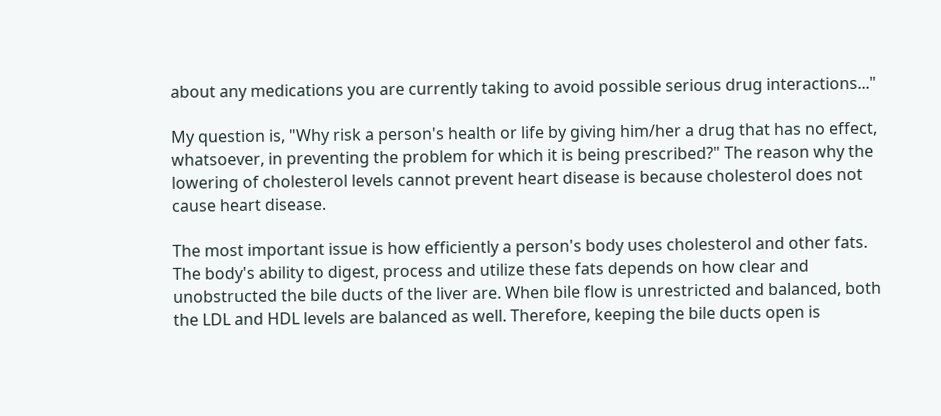about any medications you are currently taking to avoid possible serious drug interactions..."

My question is, "Why risk a person's health or life by giving him/her a drug that has no effect, whatsoever, in preventing the problem for which it is being prescribed?" The reason why the lowering of cholesterol levels cannot prevent heart disease is because cholesterol does not cause heart disease.

The most important issue is how efficiently a person's body uses cholesterol and other fats. The body's ability to digest, process and utilize these fats depends on how clear and unobstructed the bile ducts of the liver are. When bile flow is unrestricted and balanced, both the LDL and HDL levels are balanced as well. Therefore, keeping the bile ducts open is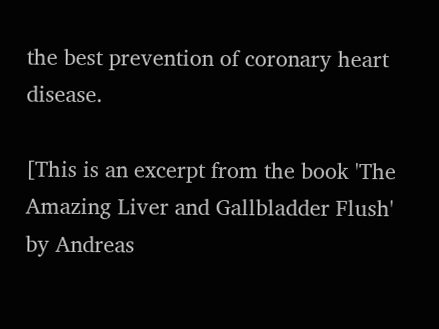the best prevention of coronary heart disease.

[This is an excerpt from the book 'The Amazing Liver and Gallbladder Flush' by Andreas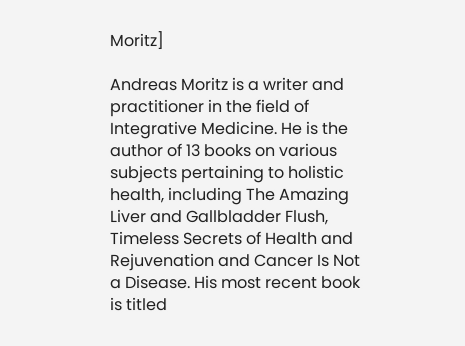Moritz]

Andreas Moritz is a writer and practitioner in the field of Integrative Medicine. He is the author of 13 books on various subjects pertaining to holistic health, including The Amazing Liver and Gallbladder Flush, Timeless Secrets of Health and Rejuvenation and Cancer Is Not a Disease. His most recent book is titled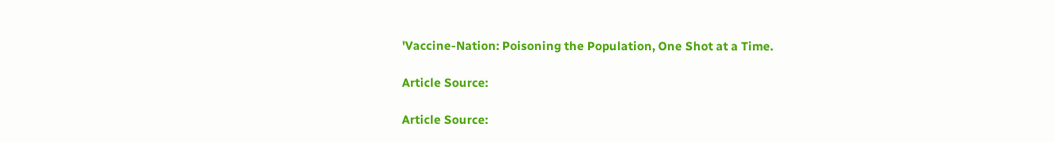'Vaccine-Nation: Poisoning the Population, One Shot at a Time.

Article Source:

Article Source: